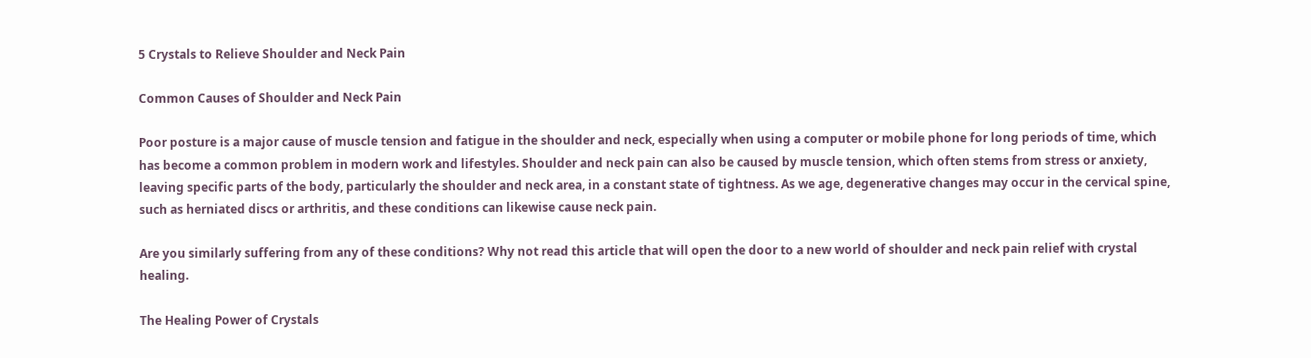5 Crystals to Relieve Shoulder and Neck Pain

Common Causes of Shoulder and Neck Pain

Poor posture is a major cause of muscle tension and fatigue in the shoulder and neck, especially when using a computer or mobile phone for long periods of time, which has become a common problem in modern work and lifestyles. Shoulder and neck pain can also be caused by muscle tension, which often stems from stress or anxiety, leaving specific parts of the body, particularly the shoulder and neck area, in a constant state of tightness. As we age, degenerative changes may occur in the cervical spine, such as herniated discs or arthritis, and these conditions can likewise cause neck pain.

Are you similarly suffering from any of these conditions? Why not read this article that will open the door to a new world of shoulder and neck pain relief with crystal healing.

The Healing Power of Crystals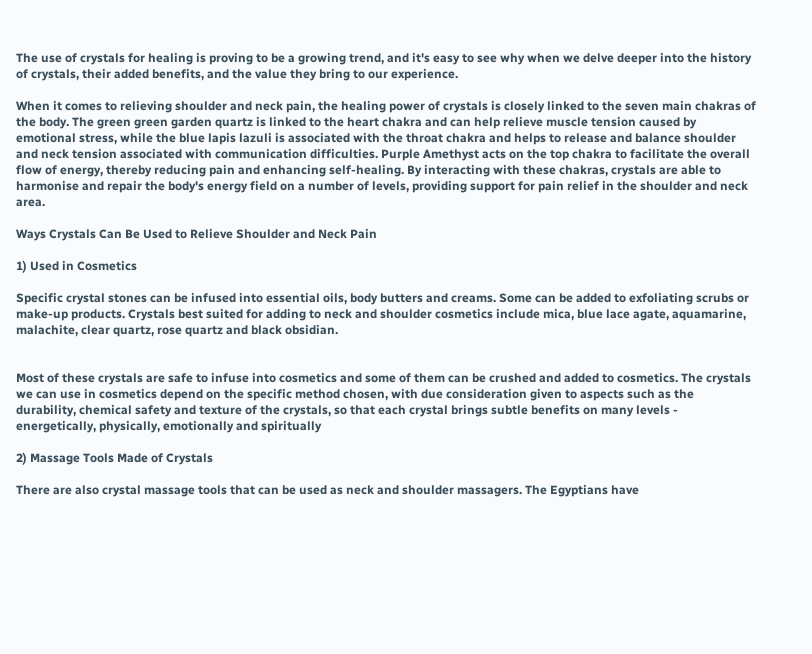The use of crystals for healing is proving to be a growing trend, and it's easy to see why when we delve deeper into the history of crystals, their added benefits, and the value they bring to our experience.

When it comes to relieving shoulder and neck pain, the healing power of crystals is closely linked to the seven main chakras of the body. The green green garden quartz is linked to the heart chakra and can help relieve muscle tension caused by emotional stress, while the blue lapis lazuli is associated with the throat chakra and helps to release and balance shoulder and neck tension associated with communication difficulties. Purple Amethyst acts on the top chakra to facilitate the overall flow of energy, thereby reducing pain and enhancing self-healing. By interacting with these chakras, crystals are able to harmonise and repair the body's energy field on a number of levels, providing support for pain relief in the shoulder and neck area.

Ways Crystals Can Be Used to Relieve Shoulder and Neck Pain

1) Used in Cosmetics

Specific crystal stones can be infused into essential oils, body butters and creams. Some can be added to exfoliating scrubs or make-up products. Crystals best suited for adding to neck and shoulder cosmetics include mica, blue lace agate, aquamarine, malachite, clear quartz, rose quartz and black obsidian.


Most of these crystals are safe to infuse into cosmetics and some of them can be crushed and added to cosmetics. The crystals we can use in cosmetics depend on the specific method chosen, with due consideration given to aspects such as the durability, chemical safety and texture of the crystals, so that each crystal brings subtle benefits on many levels - energetically, physically, emotionally and spiritually

2) Massage Tools Made of Crystals

There are also crystal massage tools that can be used as neck and shoulder massagers. The Egyptians have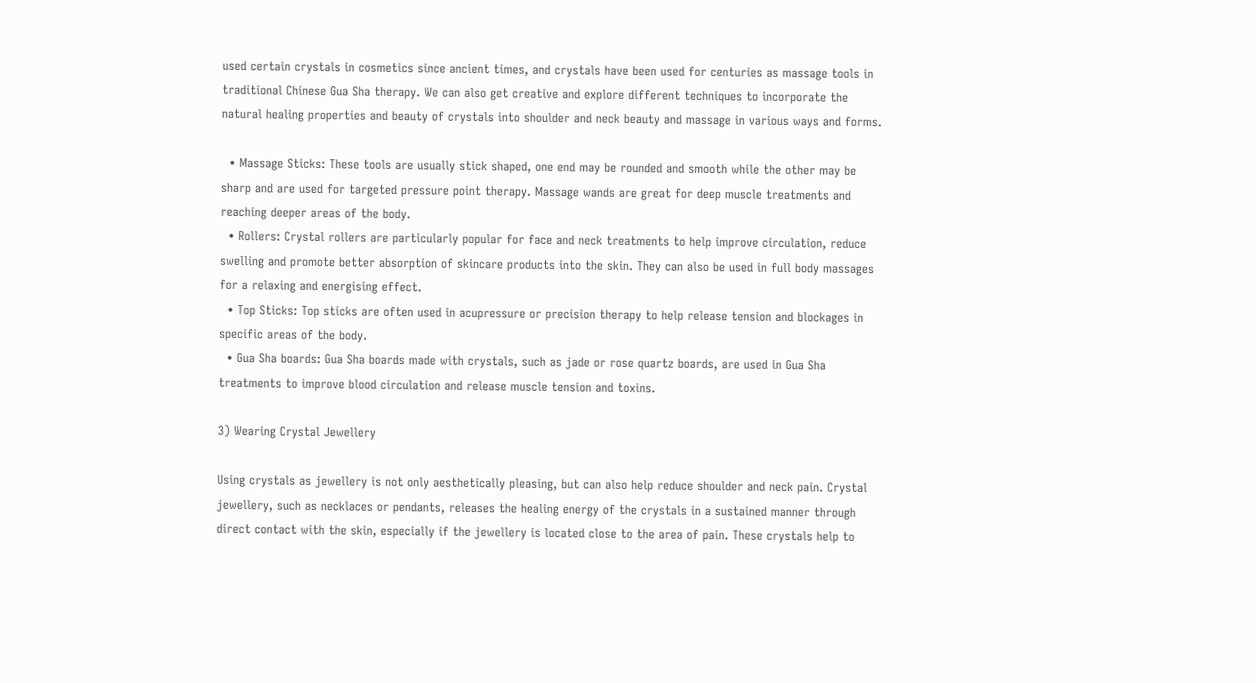used certain crystals in cosmetics since ancient times, and crystals have been used for centuries as massage tools in traditional Chinese Gua Sha therapy. We can also get creative and explore different techniques to incorporate the natural healing properties and beauty of crystals into shoulder and neck beauty and massage in various ways and forms.

  • Massage Sticks: These tools are usually stick shaped, one end may be rounded and smooth while the other may be sharp and are used for targeted pressure point therapy. Massage wands are great for deep muscle treatments and reaching deeper areas of the body.
  • Rollers: Crystal rollers are particularly popular for face and neck treatments to help improve circulation, reduce swelling and promote better absorption of skincare products into the skin. They can also be used in full body massages for a relaxing and energising effect.
  • Top Sticks: Top sticks are often used in acupressure or precision therapy to help release tension and blockages in specific areas of the body.
  • Gua Sha boards: Gua Sha boards made with crystals, such as jade or rose quartz boards, are used in Gua Sha treatments to improve blood circulation and release muscle tension and toxins.

3) Wearing Crystal Jewellery

Using crystals as jewellery is not only aesthetically pleasing, but can also help reduce shoulder and neck pain. Crystal jewellery, such as necklaces or pendants, releases the healing energy of the crystals in a sustained manner through direct contact with the skin, especially if the jewellery is located close to the area of pain. These crystals help to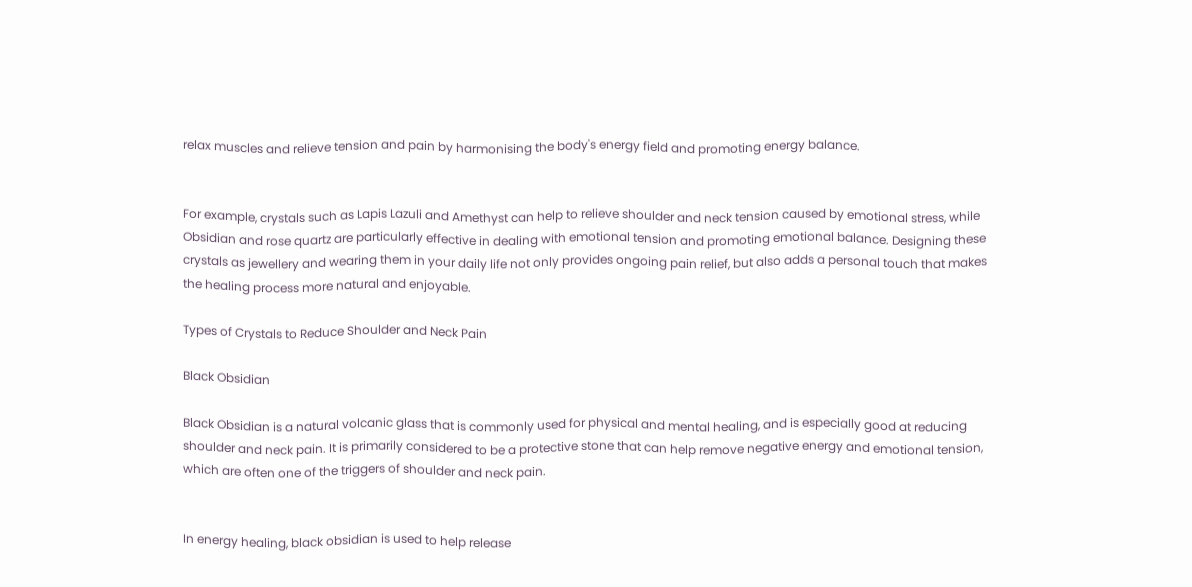relax muscles and relieve tension and pain by harmonising the body's energy field and promoting energy balance.


For example, crystals such as Lapis Lazuli and Amethyst can help to relieve shoulder and neck tension caused by emotional stress, while Obsidian and rose quartz are particularly effective in dealing with emotional tension and promoting emotional balance. Designing these crystals as jewellery and wearing them in your daily life not only provides ongoing pain relief, but also adds a personal touch that makes the healing process more natural and enjoyable.

Types of Crystals to Reduce Shoulder and Neck Pain

Black Obsidian

Black Obsidian is a natural volcanic glass that is commonly used for physical and mental healing, and is especially good at reducing shoulder and neck pain. It is primarily considered to be a protective stone that can help remove negative energy and emotional tension, which are often one of the triggers of shoulder and neck pain.


In energy healing, black obsidian is used to help release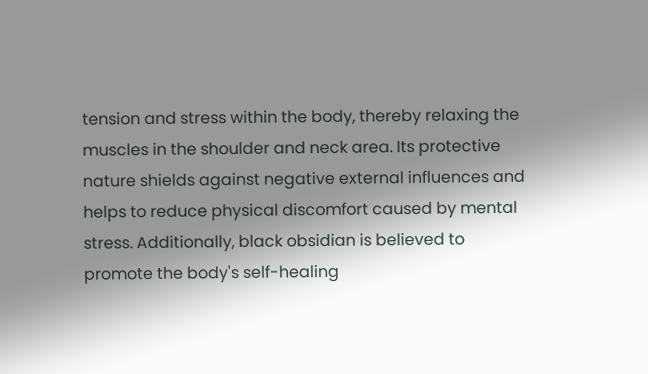tension and stress within the body, thereby relaxing the muscles in the shoulder and neck area. Its protective nature shields against negative external influences and helps to reduce physical discomfort caused by mental stress. Additionally, black obsidian is believed to promote the body's self-healing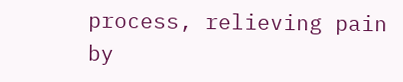process, relieving pain by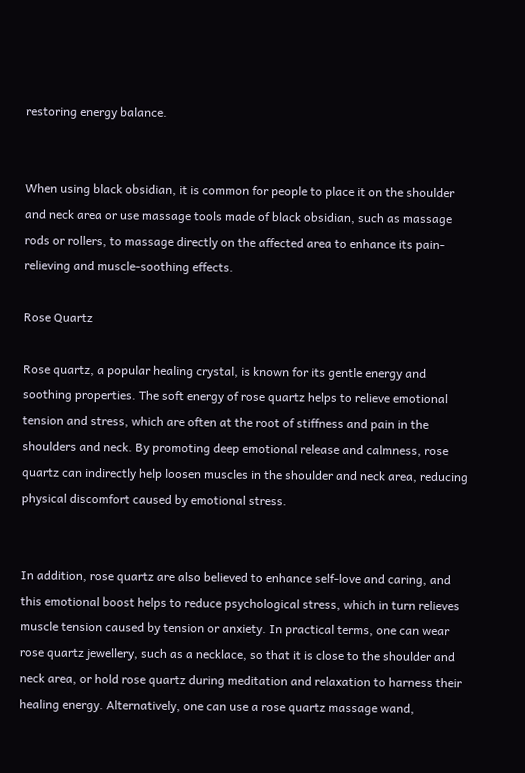restoring energy balance.


When using black obsidian, it is common for people to place it on the shoulder and neck area or use massage tools made of black obsidian, such as massage rods or rollers, to massage directly on the affected area to enhance its pain-relieving and muscle-soothing effects.

Rose Quartz

Rose quartz, a popular healing crystal, is known for its gentle energy and soothing properties. The soft energy of rose quartz helps to relieve emotional tension and stress, which are often at the root of stiffness and pain in the shoulders and neck. By promoting deep emotional release and calmness, rose quartz can indirectly help loosen muscles in the shoulder and neck area, reducing physical discomfort caused by emotional stress.


In addition, rose quartz are also believed to enhance self-love and caring, and this emotional boost helps to reduce psychological stress, which in turn relieves muscle tension caused by tension or anxiety. In practical terms, one can wear rose quartz jewellery, such as a necklace, so that it is close to the shoulder and neck area, or hold rose quartz during meditation and relaxation to harness their healing energy. Alternatively, one can use a rose quartz massage wand,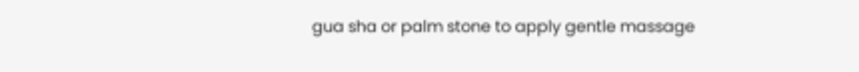gua sha or palm stone to apply gentle massage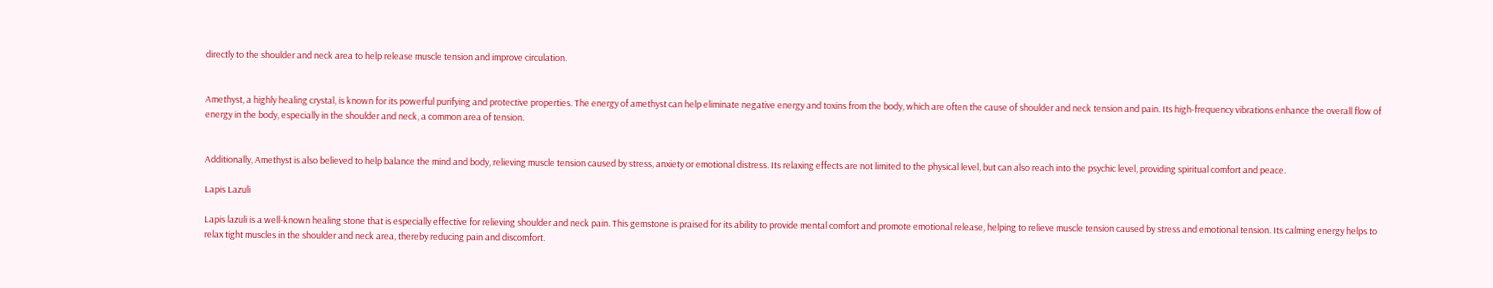directly to the shoulder and neck area to help release muscle tension and improve circulation.


Amethyst, a highly healing crystal, is known for its powerful purifying and protective properties. The energy of amethyst can help eliminate negative energy and toxins from the body, which are often the cause of shoulder and neck tension and pain. Its high-frequency vibrations enhance the overall flow of energy in the body, especially in the shoulder and neck, a common area of tension.


Additionally, Amethyst is also believed to help balance the mind and body, relieving muscle tension caused by stress, anxiety or emotional distress. Its relaxing effects are not limited to the physical level, but can also reach into the psychic level, providing spiritual comfort and peace.

Lapis Lazuli

Lapis lazuli is a well-known healing stone that is especially effective for relieving shoulder and neck pain. This gemstone is praised for its ability to provide mental comfort and promote emotional release, helping to relieve muscle tension caused by stress and emotional tension. Its calming energy helps to relax tight muscles in the shoulder and neck area, thereby reducing pain and discomfort.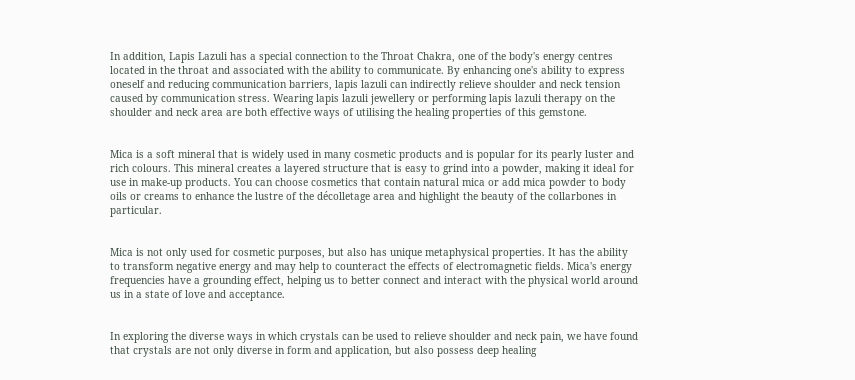In addition, Lapis Lazuli has a special connection to the Throat Chakra, one of the body's energy centres located in the throat and associated with the ability to communicate. By enhancing one's ability to express oneself and reducing communication barriers, lapis lazuli can indirectly relieve shoulder and neck tension caused by communication stress. Wearing lapis lazuli jewellery or performing lapis lazuli therapy on the shoulder and neck area are both effective ways of utilising the healing properties of this gemstone.


Mica is a soft mineral that is widely used in many cosmetic products and is popular for its pearly luster and rich colours. This mineral creates a layered structure that is easy to grind into a powder, making it ideal for use in make-up products. You can choose cosmetics that contain natural mica or add mica powder to body oils or creams to enhance the lustre of the décolletage area and highlight the beauty of the collarbones in particular.


Mica is not only used for cosmetic purposes, but also has unique metaphysical properties. It has the ability to transform negative energy and may help to counteract the effects of electromagnetic fields. Mica's energy frequencies have a grounding effect, helping us to better connect and interact with the physical world around us in a state of love and acceptance.


In exploring the diverse ways in which crystals can be used to relieve shoulder and neck pain, we have found that crystals are not only diverse in form and application, but also possess deep healing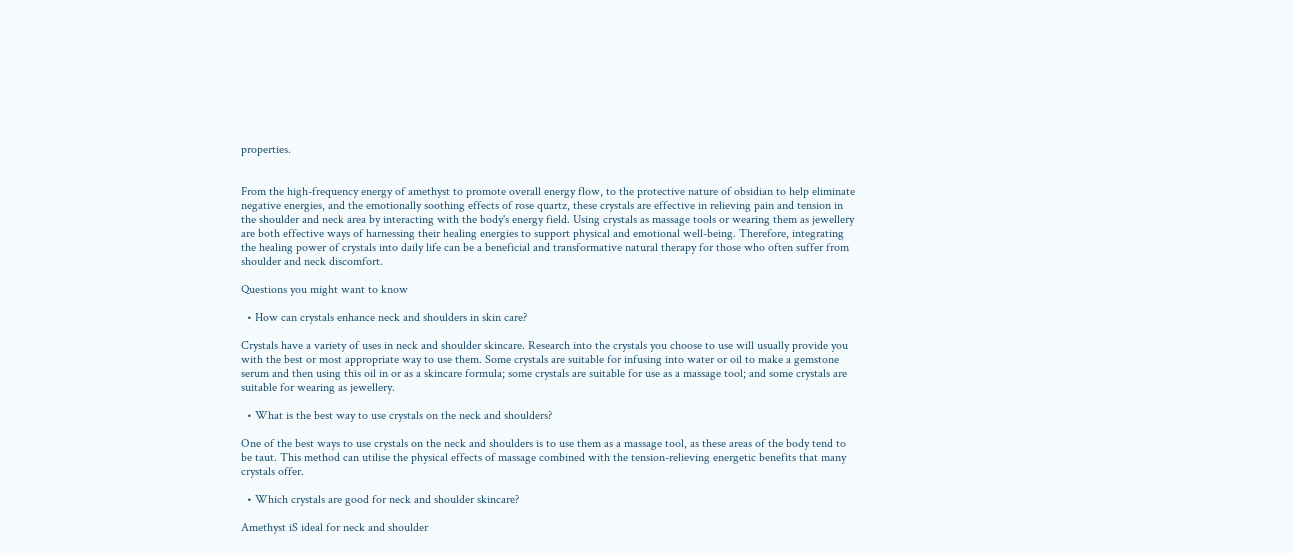properties.


From the high-frequency energy of amethyst to promote overall energy flow, to the protective nature of obsidian to help eliminate negative energies, and the emotionally soothing effects of rose quartz, these crystals are effective in relieving pain and tension in the shoulder and neck area by interacting with the body's energy field. Using crystals as massage tools or wearing them as jewellery are both effective ways of harnessing their healing energies to support physical and emotional well-being. Therefore, integrating the healing power of crystals into daily life can be a beneficial and transformative natural therapy for those who often suffer from shoulder and neck discomfort.

Questions you might want to know

  • How can crystals enhance neck and shoulders in skin care?

Crystals have a variety of uses in neck and shoulder skincare. Research into the crystals you choose to use will usually provide you with the best or most appropriate way to use them. Some crystals are suitable for infusing into water or oil to make a gemstone serum and then using this oil in or as a skincare formula; some crystals are suitable for use as a massage tool; and some crystals are suitable for wearing as jewellery.

  • What is the best way to use crystals on the neck and shoulders?

One of the best ways to use crystals on the neck and shoulders is to use them as a massage tool, as these areas of the body tend to be taut. This method can utilise the physical effects of massage combined with the tension-relieving energetic benefits that many crystals offer.

  • Which crystals are good for neck and shoulder skincare?

Amethyst iS ideal for neck and shoulder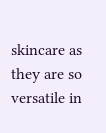skincare as they are so versatile in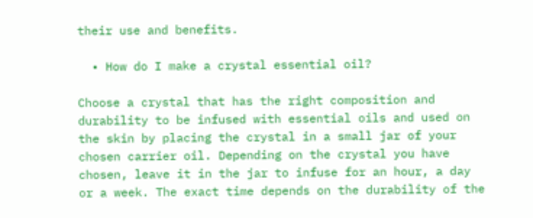their use and benefits.

  • How do I make a crystal essential oil?

Choose a crystal that has the right composition and durability to be infused with essential oils and used on the skin by placing the crystal in a small jar of your chosen carrier oil. Depending on the crystal you have chosen, leave it in the jar to infuse for an hour, a day or a week. The exact time depends on the durability of the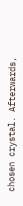chosen crystal. Afterwards,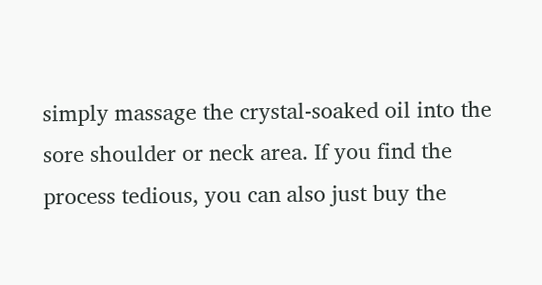simply massage the crystal-soaked oil into the sore shoulder or neck area. If you find the process tedious, you can also just buy the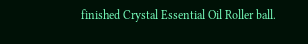finished Crystal Essential Oil Roller ball.